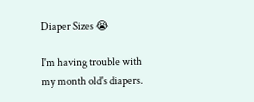Diaper Sizes 😭

I'm having trouble with my month old's diapers.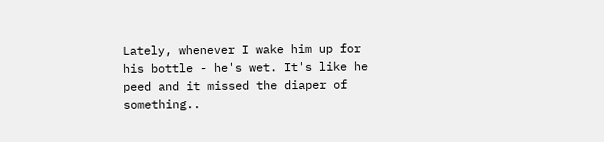Lately, whenever I wake him up for his bottle - he's wet. It's like he peed and it missed the diaper of something..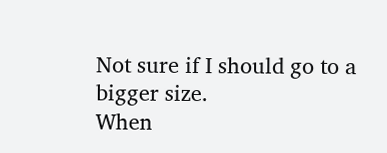Not sure if I should go to a bigger size.
When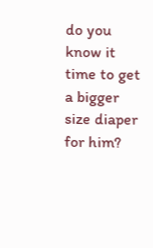do you know it time to get a bigger size diaper for him?